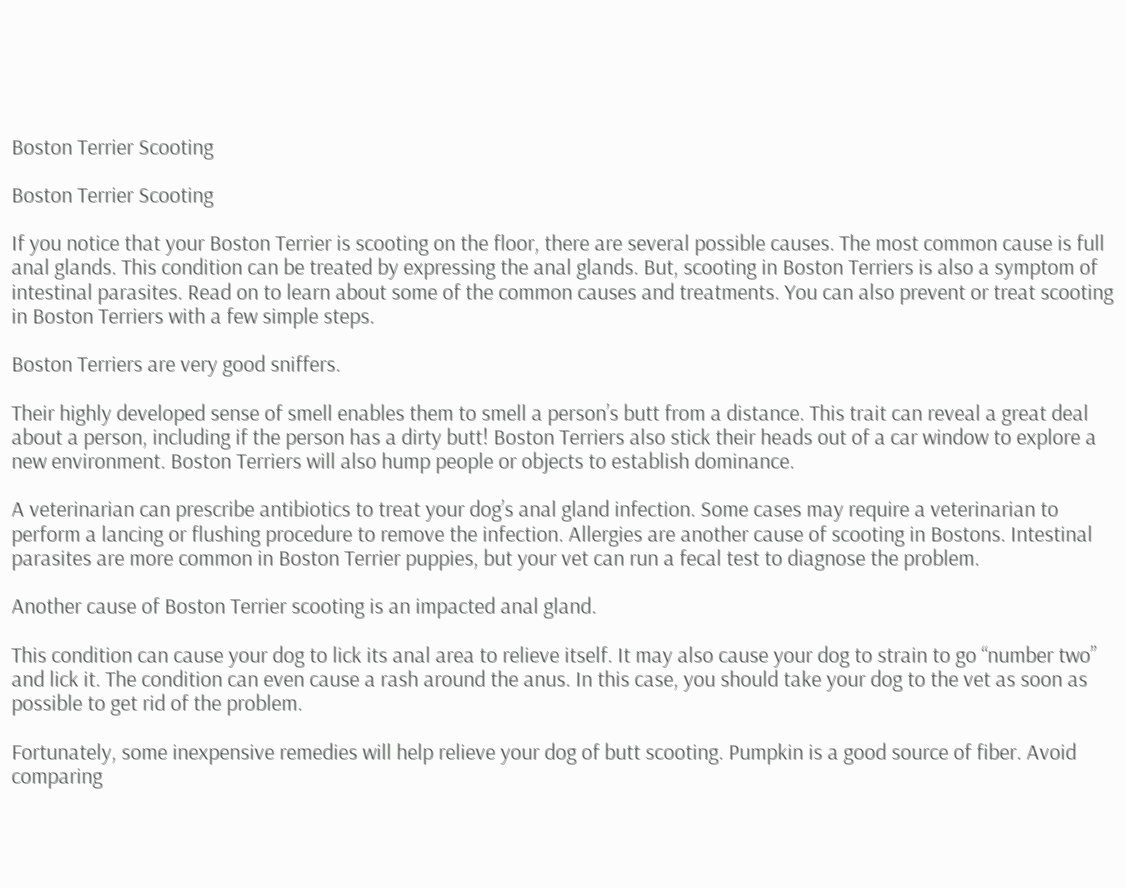Boston Terrier Scooting

Boston Terrier Scooting

If you notice that your Boston Terrier is scooting on the floor, there are several possible causes. The most common cause is full anal glands. This condition can be treated by expressing the anal glands. But, scooting in Boston Terriers is also a symptom of intestinal parasites. Read on to learn about some of the common causes and treatments. You can also prevent or treat scooting in Boston Terriers with a few simple steps.

Boston Terriers are very good sniffers.

Their highly developed sense of smell enables them to smell a person’s butt from a distance. This trait can reveal a great deal about a person, including if the person has a dirty butt! Boston Terriers also stick their heads out of a car window to explore a new environment. Boston Terriers will also hump people or objects to establish dominance.

A veterinarian can prescribe antibiotics to treat your dog’s anal gland infection. Some cases may require a veterinarian to perform a lancing or flushing procedure to remove the infection. Allergies are another cause of scooting in Bostons. Intestinal parasites are more common in Boston Terrier puppies, but your vet can run a fecal test to diagnose the problem.

Another cause of Boston Terrier scooting is an impacted anal gland.

This condition can cause your dog to lick its anal area to relieve itself. It may also cause your dog to strain to go “number two” and lick it. The condition can even cause a rash around the anus. In this case, you should take your dog to the vet as soon as possible to get rid of the problem.

Fortunately, some inexpensive remedies will help relieve your dog of butt scooting. Pumpkin is a good source of fiber. Avoid comparing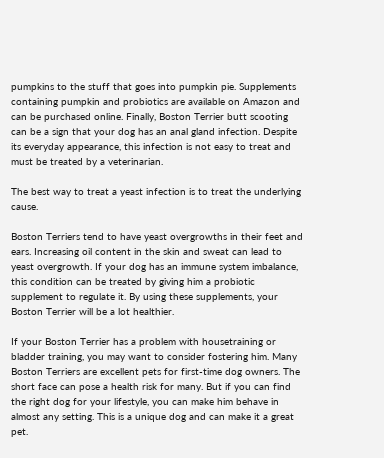pumpkins to the stuff that goes into pumpkin pie. Supplements containing pumpkin and probiotics are available on Amazon and can be purchased online. Finally, Boston Terrier butt scooting can be a sign that your dog has an anal gland infection. Despite its everyday appearance, this infection is not easy to treat and must be treated by a veterinarian.

The best way to treat a yeast infection is to treat the underlying cause.

Boston Terriers tend to have yeast overgrowths in their feet and ears. Increasing oil content in the skin and sweat can lead to yeast overgrowth. If your dog has an immune system imbalance, this condition can be treated by giving him a probiotic supplement to regulate it. By using these supplements, your Boston Terrier will be a lot healthier.

If your Boston Terrier has a problem with housetraining or bladder training, you may want to consider fostering him. Many Boston Terriers are excellent pets for first-time dog owners. The short face can pose a health risk for many. But if you can find the right dog for your lifestyle, you can make him behave in almost any setting. This is a unique dog and can make it a great pet.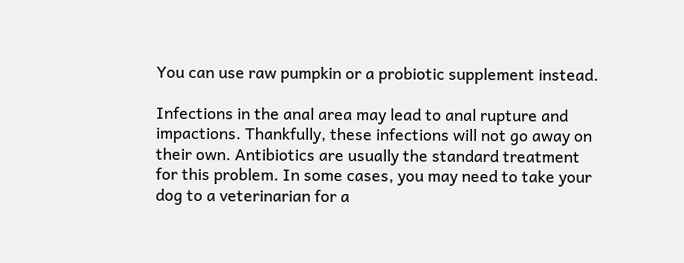You can use raw pumpkin or a probiotic supplement instead.

Infections in the anal area may lead to anal rupture and impactions. Thankfully, these infections will not go away on their own. Antibiotics are usually the standard treatment for this problem. In some cases, you may need to take your dog to a veterinarian for a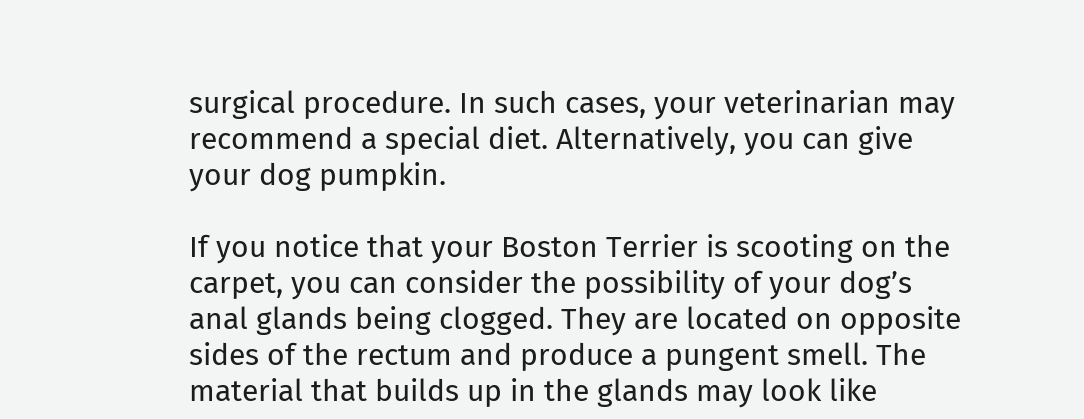surgical procedure. In such cases, your veterinarian may recommend a special diet. Alternatively, you can give your dog pumpkin.

If you notice that your Boston Terrier is scooting on the carpet, you can consider the possibility of your dog’s anal glands being clogged. They are located on opposite sides of the rectum and produce a pungent smell. The material that builds up in the glands may look like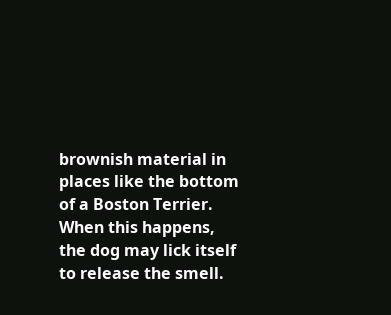brownish material in places like the bottom of a Boston Terrier. When this happens, the dog may lick itself to release the smell.